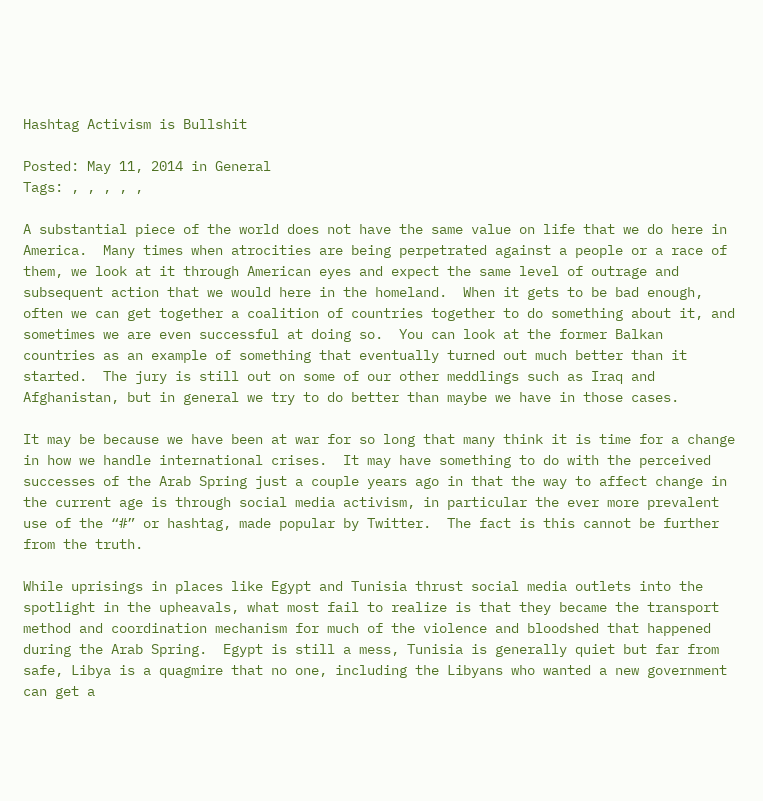Hashtag Activism is Bullshit

Posted: May 11, 2014 in General
Tags: , , , , ,

A substantial piece of the world does not have the same value on life that we do here in America.  Many times when atrocities are being perpetrated against a people or a race of them, we look at it through American eyes and expect the same level of outrage and subsequent action that we would here in the homeland.  When it gets to be bad enough, often we can get together a coalition of countries together to do something about it, and sometimes we are even successful at doing so.  You can look at the former Balkan countries as an example of something that eventually turned out much better than it started.  The jury is still out on some of our other meddlings such as Iraq and Afghanistan, but in general we try to do better than maybe we have in those cases.

It may be because we have been at war for so long that many think it is time for a change in how we handle international crises.  It may have something to do with the perceived successes of the Arab Spring just a couple years ago in that the way to affect change in the current age is through social media activism, in particular the ever more prevalent use of the “#” or hashtag, made popular by Twitter.  The fact is this cannot be further from the truth.

While uprisings in places like Egypt and Tunisia thrust social media outlets into the spotlight in the upheavals, what most fail to realize is that they became the transport method and coordination mechanism for much of the violence and bloodshed that happened during the Arab Spring.  Egypt is still a mess, Tunisia is generally quiet but far from safe, Libya is a quagmire that no one, including the Libyans who wanted a new government can get a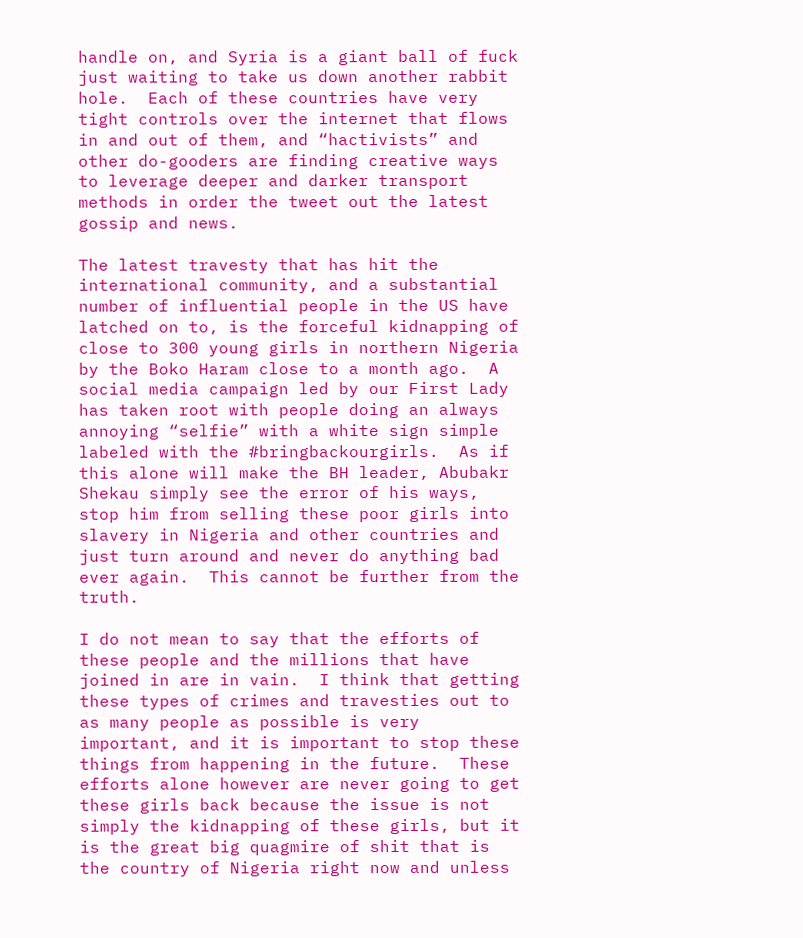handle on, and Syria is a giant ball of fuck just waiting to take us down another rabbit hole.  Each of these countries have very tight controls over the internet that flows in and out of them, and “hactivists” and other do-gooders are finding creative ways to leverage deeper and darker transport methods in order the tweet out the latest gossip and news.

The latest travesty that has hit the international community, and a substantial number of influential people in the US have latched on to, is the forceful kidnapping of close to 300 young girls in northern Nigeria by the Boko Haram close to a month ago.  A social media campaign led by our First Lady has taken root with people doing an always annoying “selfie” with a white sign simple labeled with the #bringbackourgirls.  As if this alone will make the BH leader, Abubakr Shekau simply see the error of his ways, stop him from selling these poor girls into slavery in Nigeria and other countries and just turn around and never do anything bad ever again.  This cannot be further from the truth.

I do not mean to say that the efforts of these people and the millions that have joined in are in vain.  I think that getting these types of crimes and travesties out to as many people as possible is very important, and it is important to stop these things from happening in the future.  These efforts alone however are never going to get these girls back because the issue is not simply the kidnapping of these girls, but it is the great big quagmire of shit that is the country of Nigeria right now and unless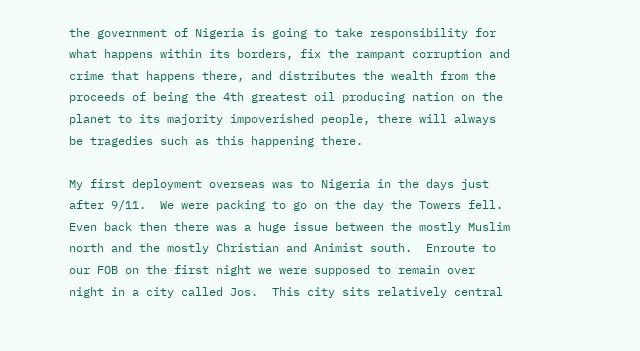the government of Nigeria is going to take responsibility for what happens within its borders, fix the rampant corruption and crime that happens there, and distributes the wealth from the proceeds of being the 4th greatest oil producing nation on the planet to its majority impoverished people, there will always be tragedies such as this happening there.

My first deployment overseas was to Nigeria in the days just after 9/11.  We were packing to go on the day the Towers fell.  Even back then there was a huge issue between the mostly Muslim north and the mostly Christian and Animist south.  Enroute to our FOB on the first night we were supposed to remain over night in a city called Jos.  This city sits relatively central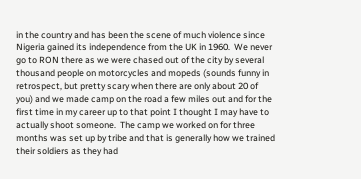in the country and has been the scene of much violence since Nigeria gained its independence from the UK in 1960.  We never go to RON there as we were chased out of the city by several thousand people on motorcycles and mopeds (sounds funny in retrospect, but pretty scary when there are only about 20 of you) and we made camp on the road a few miles out and for the first time in my career up to that point I thought I may have to actually shoot someone.  The camp we worked on for three months was set up by tribe and that is generally how we trained their soldiers as they had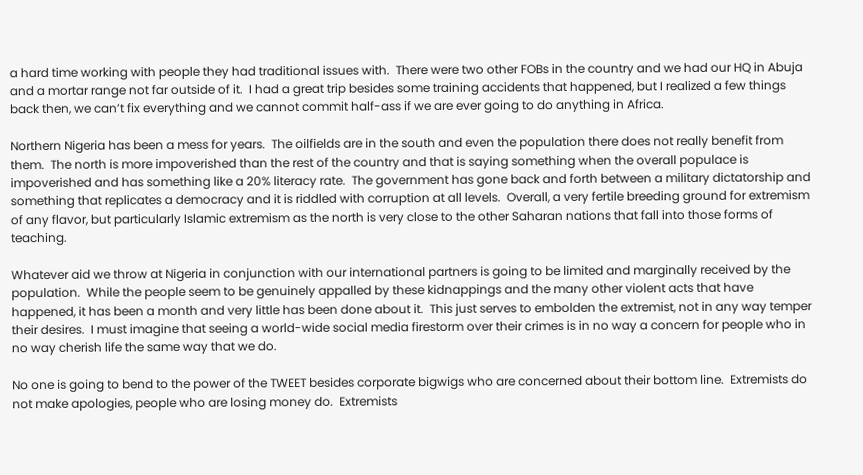a hard time working with people they had traditional issues with.  There were two other FOBs in the country and we had our HQ in Abuja and a mortar range not far outside of it.  I had a great trip besides some training accidents that happened, but I realized a few things back then, we can’t fix everything and we cannot commit half-ass if we are ever going to do anything in Africa.

Northern Nigeria has been a mess for years.  The oilfields are in the south and even the population there does not really benefit from them.  The north is more impoverished than the rest of the country and that is saying something when the overall populace is impoverished and has something like a 20% literacy rate.  The government has gone back and forth between a military dictatorship and something that replicates a democracy and it is riddled with corruption at all levels.  Overall, a very fertile breeding ground for extremism of any flavor, but particularly Islamic extremism as the north is very close to the other Saharan nations that fall into those forms of teaching.

Whatever aid we throw at Nigeria in conjunction with our international partners is going to be limited and marginally received by the population.  While the people seem to be genuinely appalled by these kidnappings and the many other violent acts that have happened, it has been a month and very little has been done about it.  This just serves to embolden the extremist, not in any way temper their desires.  I must imagine that seeing a world-wide social media firestorm over their crimes is in no way a concern for people who in no way cherish life the same way that we do.

No one is going to bend to the power of the TWEET besides corporate bigwigs who are concerned about their bottom line.  Extremists do not make apologies, people who are losing money do.  Extremists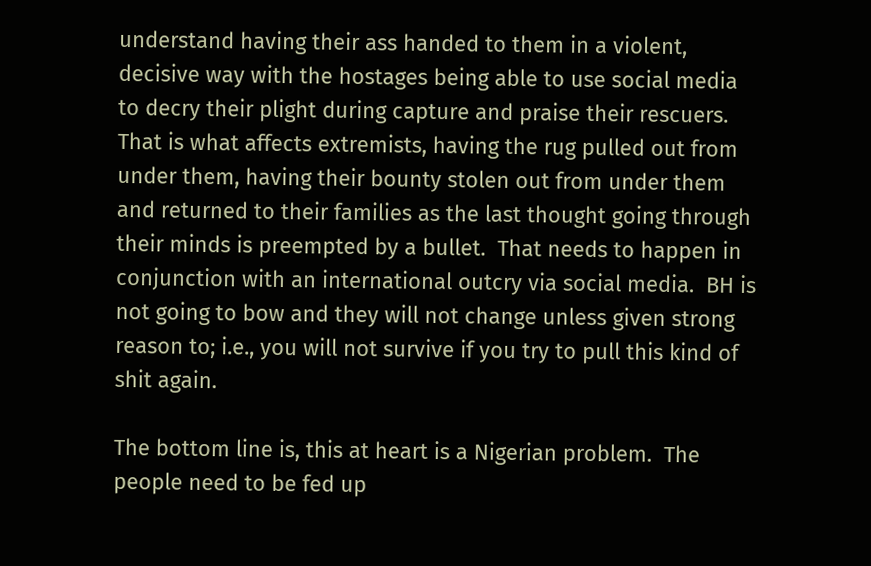understand having their ass handed to them in a violent, decisive way with the hostages being able to use social media to decry their plight during capture and praise their rescuers.  That is what affects extremists, having the rug pulled out from under them, having their bounty stolen out from under them and returned to their families as the last thought going through their minds is preempted by a bullet.  That needs to happen in conjunction with an international outcry via social media.  BH is not going to bow and they will not change unless given strong reason to; i.e., you will not survive if you try to pull this kind of shit again.

The bottom line is, this at heart is a Nigerian problem.  The people need to be fed up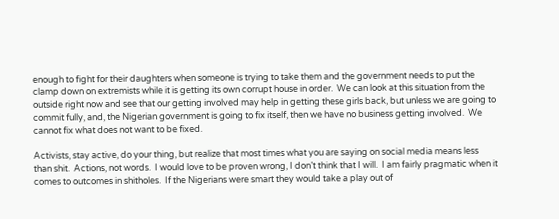enough to fight for their daughters when someone is trying to take them and the government needs to put the clamp down on extremists while it is getting its own corrupt house in order.  We can look at this situation from the outside right now and see that our getting involved may help in getting these girls back, but unless we are going to commit fully, and, the Nigerian government is going to fix itself, then we have no business getting involved.  We cannot fix what does not want to be fixed.

Activists, stay active, do your thing, but realize that most times what you are saying on social media means less than shit.  Actions, not words.  I would love to be proven wrong, I don’t think that I will.  I am fairly pragmatic when it comes to outcomes in shitholes.  If the Nigerians were smart they would take a play out of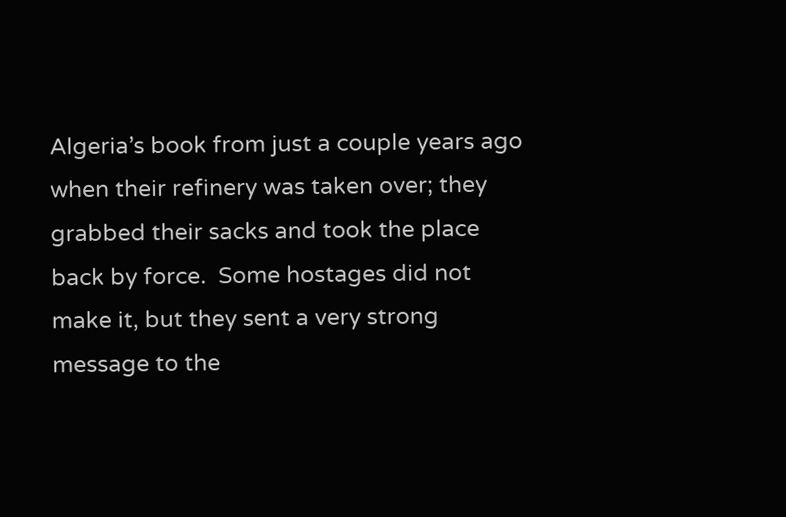Algeria’s book from just a couple years ago when their refinery was taken over; they grabbed their sacks and took the place back by force.  Some hostages did not make it, but they sent a very strong message to the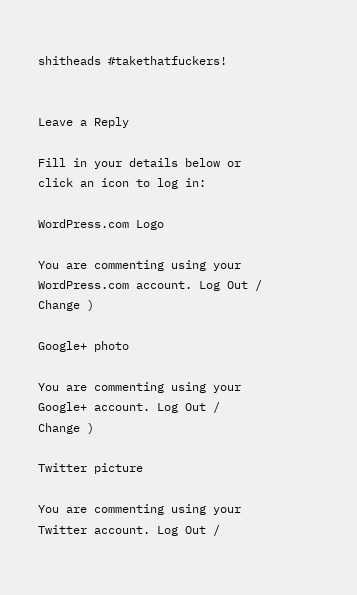shitheads #takethatfuckers!


Leave a Reply

Fill in your details below or click an icon to log in:

WordPress.com Logo

You are commenting using your WordPress.com account. Log Out /  Change )

Google+ photo

You are commenting using your Google+ account. Log Out /  Change )

Twitter picture

You are commenting using your Twitter account. Log Out /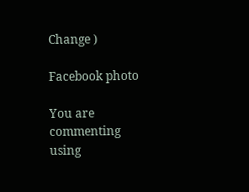Change )

Facebook photo

You are commenting using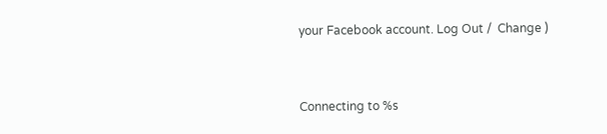your Facebook account. Log Out /  Change )


Connecting to %s